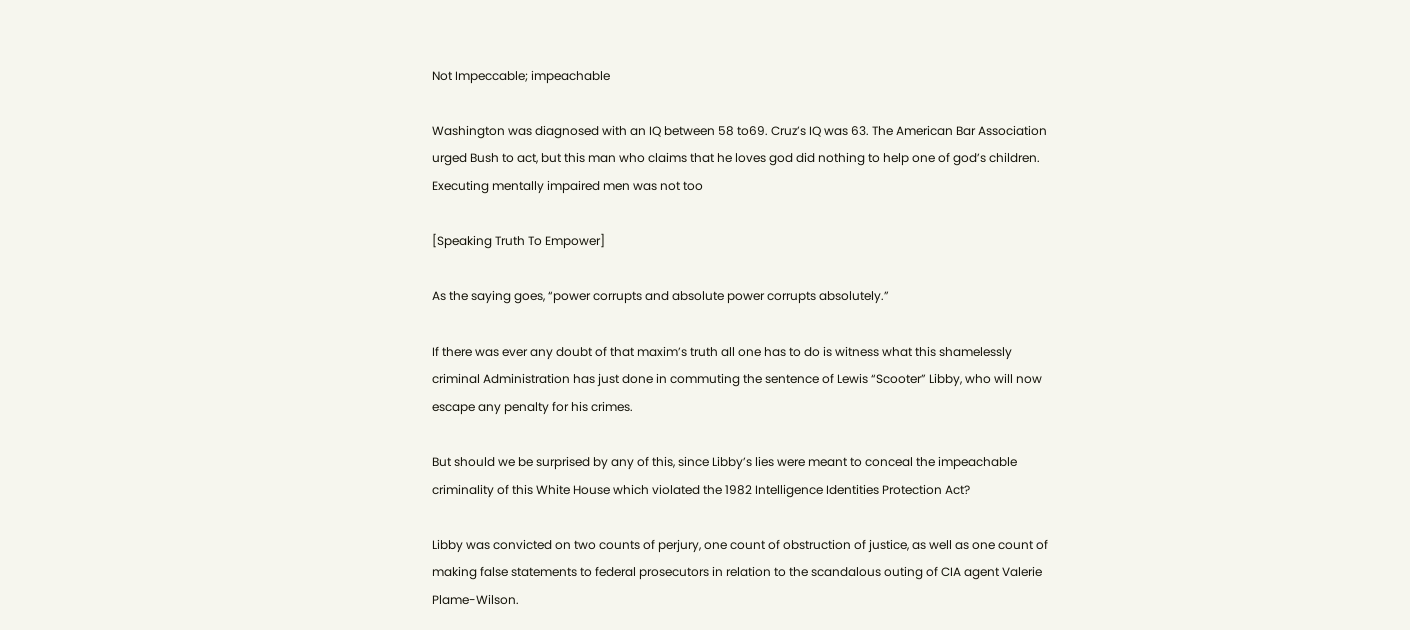Not Impeccable; impeachable

Washington was diagnosed with an IQ between 58 to69. Cruz’s IQ was 63. The American Bar Association urged Bush to act, but this man who claims that he loves god did nothing to help one of god’s children. Executing mentally impaired men was not too

[Speaking Truth To Empower]

As the saying goes, “power corrupts and absolute power corrupts absolutely.”

If there was ever any doubt of that maxim’s truth all one has to do is witness what this shamelessly criminal Administration has just done in commuting the sentence of Lewis “Scooter” Libby, who will now escape any penalty for his crimes.

But should we be surprised by any of this, since Libby’s lies were meant to conceal the impeachable criminality of this White House which violated the 1982 Intelligence Identities Protection Act?

Libby was convicted on two counts of perjury, one count of obstruction of justice, as well as one count of making false statements to federal prosecutors in relation to the scandalous outing of CIA agent Valerie Plame-Wilson.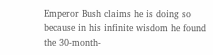Emperor Bush claims he is doing so because in his infinite wisdom he found the 30-month-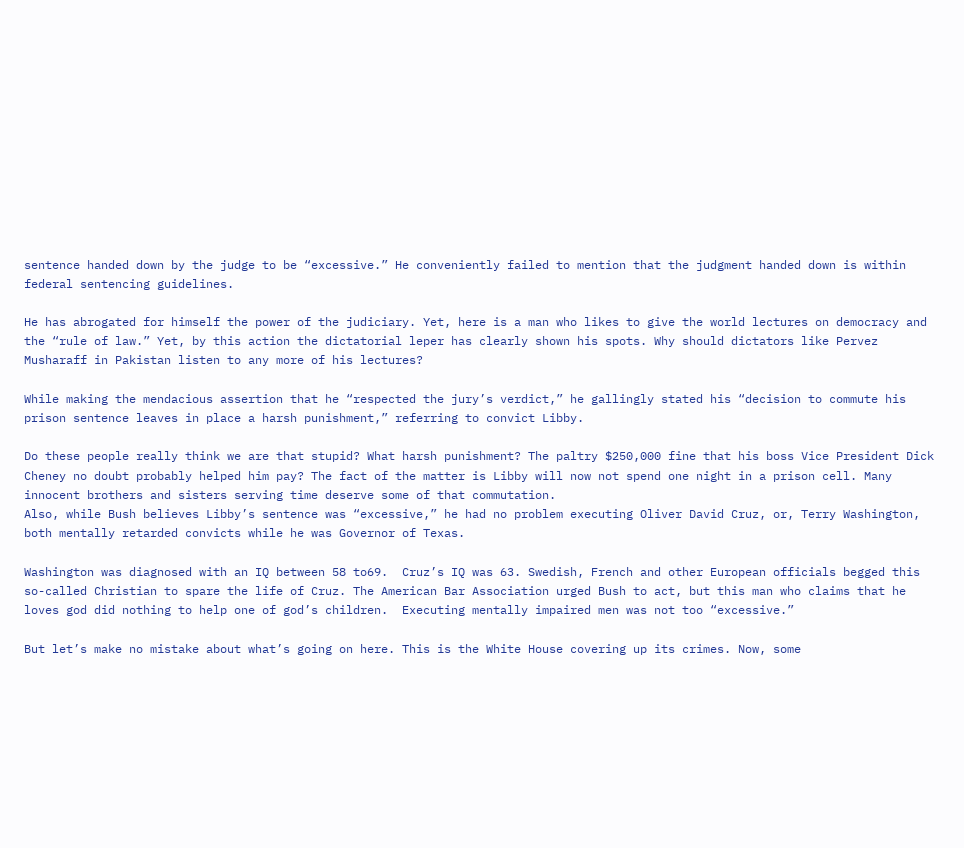sentence handed down by the judge to be “excessive.” He conveniently failed to mention that the judgment handed down is within federal sentencing guidelines.

He has abrogated for himself the power of the judiciary. Yet, here is a man who likes to give the world lectures on democracy and the “rule of law.” Yet, by this action the dictatorial leper has clearly shown his spots. Why should dictators like Pervez Musharaff in Pakistan listen to any more of his lectures?

While making the mendacious assertion that he “respected the jury’s verdict,” he gallingly stated his “decision to commute his prison sentence leaves in place a harsh punishment,” referring to convict Libby.

Do these people really think we are that stupid? What harsh punishment? The paltry $250,000 fine that his boss Vice President Dick Cheney no doubt probably helped him pay? The fact of the matter is Libby will now not spend one night in a prison cell. Many innocent brothers and sisters serving time deserve some of that commutation.
Also, while Bush believes Libby’s sentence was “excessive,” he had no problem executing Oliver David Cruz, or, Terry Washington, both mentally retarded convicts while he was Governor of Texas.

Washington was diagnosed with an IQ between 58 to69.  Cruz’s IQ was 63. Swedish, French and other European officials begged this so-called Christian to spare the life of Cruz. The American Bar Association urged Bush to act, but this man who claims that he loves god did nothing to help one of god’s children.  Executing mentally impaired men was not too “excessive.”

But let’s make no mistake about what’s going on here. This is the White House covering up its crimes. Now, some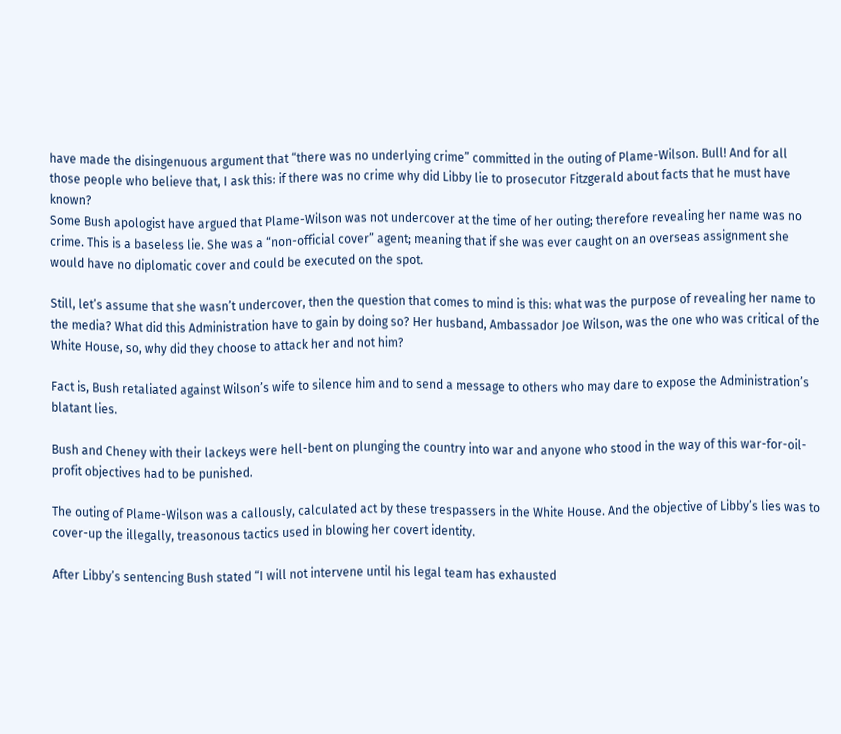have made the disingenuous argument that “there was no underlying crime” committed in the outing of Plame-Wilson. Bull! And for all those people who believe that, I ask this: if there was no crime why did Libby lie to prosecutor Fitzgerald about facts that he must have known?
Some Bush apologist have argued that Plame-Wilson was not undercover at the time of her outing; therefore revealing her name was no crime. This is a baseless lie. She was a “non-official cover” agent; meaning that if she was ever caught on an overseas assignment she would have no diplomatic cover and could be executed on the spot.

Still, let’s assume that she wasn’t undercover, then the question that comes to mind is this: what was the purpose of revealing her name to the media? What did this Administration have to gain by doing so? Her husband, Ambassador Joe Wilson, was the one who was critical of the White House, so, why did they choose to attack her and not him?

Fact is, Bush retaliated against Wilson’s wife to silence him and to send a message to others who may dare to expose the Administration’s blatant lies.

Bush and Cheney with their lackeys were hell-bent on plunging the country into war and anyone who stood in the way of this war-for-oil-profit objectives had to be punished.

The outing of Plame-Wilson was a callously, calculated act by these trespassers in the White House. And the objective of Libby’s lies was to cover-up the illegally, treasonous tactics used in blowing her covert identity.

After Libby’s sentencing Bush stated “I will not intervene until his legal team has exhausted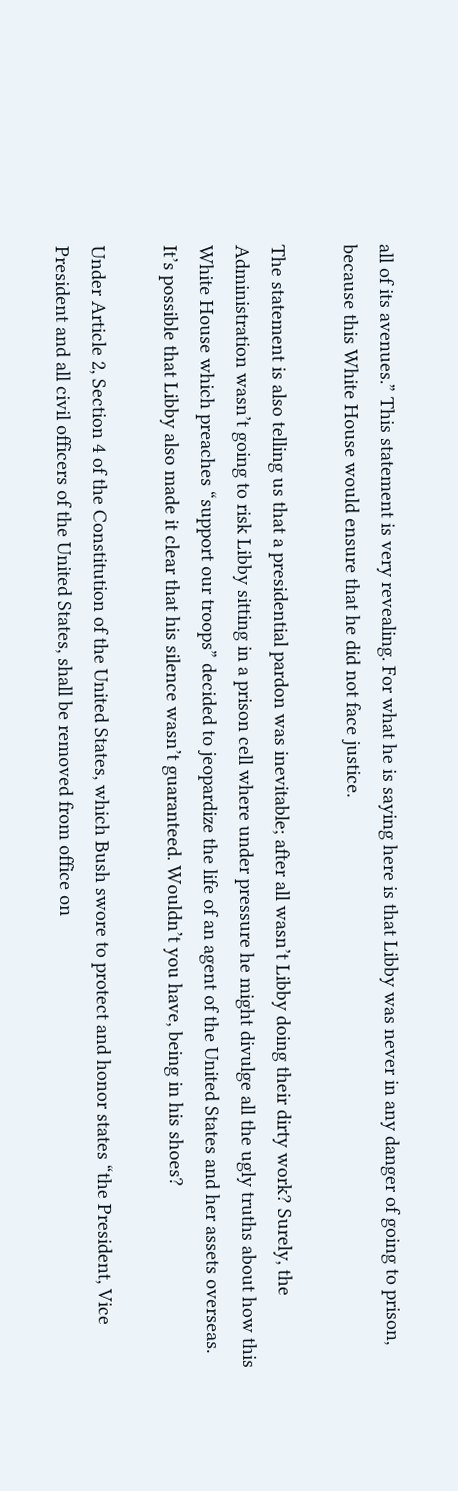all of its avenues.” This statement is very revealing. For what he is saying here is that Libby was never in any danger of going to prison, because this White House would ensure that he did not face justice.

The statement is also telling us that a presidential pardon was inevitable; after all wasn’t Libby doing their dirty work? Surely, the Administration wasn’t going to risk Libby sitting in a prison cell where under pressure he might divulge all the ugly truths about how this White House which preaches “support our troops” decided to jeopardize the life of an agent of the United States and her assets overseas. It’s possible that Libby also made it clear that his silence wasn’t guaranteed. Wouldn’t you have, being in his shoes?

Under Article 2, Section 4 of the Constitution of the United States, which Bush swore to protect and honor states “the President, Vice President and all civil officers of the United States, shall be removed from office on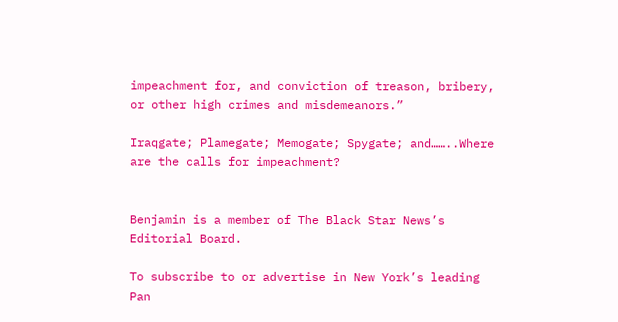impeachment for, and conviction of treason, bribery, or other high crimes and misdemeanors.”

Iraqgate; Plamegate; Memogate; Spygate; and……..Where are the calls for impeachment?


Benjamin is a member of The Black Star News’s Editorial Board.

To subscribe to or advertise in New York’s leading Pan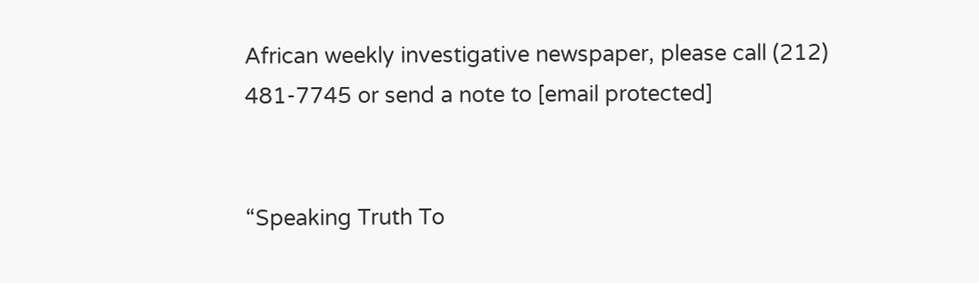African weekly investigative newspaper, please call (212) 481-7745 or send a note to [email protected]


“Speaking Truth To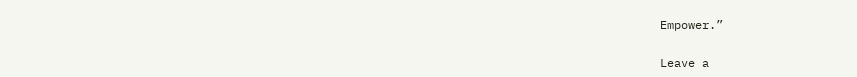Empower.”

Leave a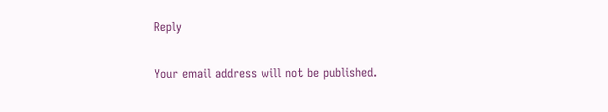Reply

Your email address will not be published.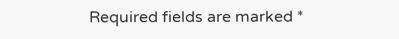Required fields are marked *